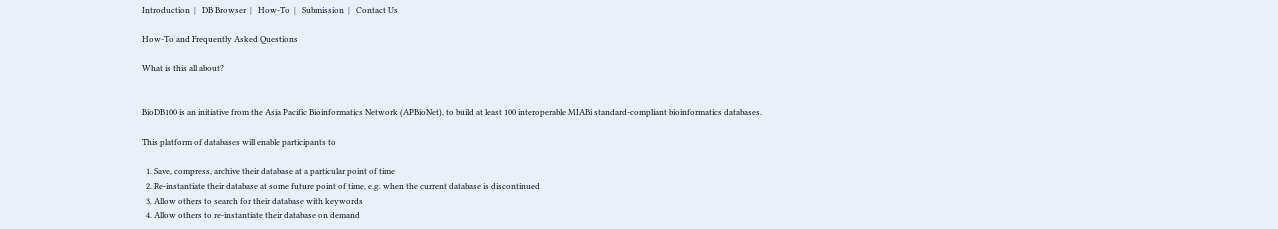Introduction  |   DB Browser  |   How-To  |   Submission  |   Contact Us

How-To and Frequently Asked Questions

What is this all about?


BioDB100 is an initiative from the Asia Pacific Bioinformatics Network (APBioNet), to build at least 100 interoperable MIABi standard-compliant bioinformatics databases.

This platform of databases will enable participants to

  1. Save, compress, archive their database at a particular point of time
  2. Re-instantiate their database at some future point of time, e.g. when the current database is discontinued
  3. Allow others to search for their database with keywords
  4. Allow others to re-instantiate their database on demand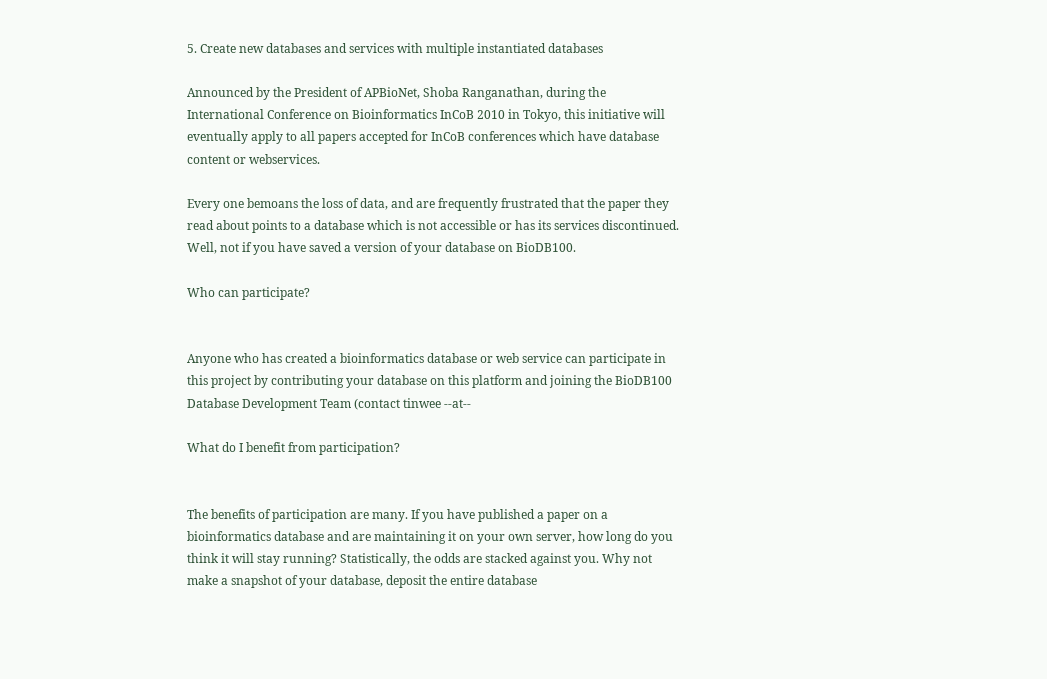5. Create new databases and services with multiple instantiated databases

Announced by the President of APBioNet, Shoba Ranganathan, during the International Conference on Bioinformatics InCoB 2010 in Tokyo, this initiative will eventually apply to all papers accepted for InCoB conferences which have database content or webservices.

Every one bemoans the loss of data, and are frequently frustrated that the paper they read about points to a database which is not accessible or has its services discontinued. Well, not if you have saved a version of your database on BioDB100.

Who can participate?


Anyone who has created a bioinformatics database or web service can participate in this project by contributing your database on this platform and joining the BioDB100 Database Development Team (contact tinwee --at--

What do I benefit from participation?


The benefits of participation are many. If you have published a paper on a bioinformatics database and are maintaining it on your own server, how long do you think it will stay running? Statistically, the odds are stacked against you. Why not make a snapshot of your database, deposit the entire database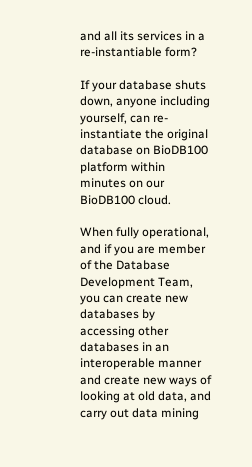and all its services in a re-instantiable form?

If your database shuts down, anyone including yourself, can re-instantiate the original database on BioDB100 platform within minutes on our BioDB100 cloud.

When fully operational, and if you are member of the Database Development Team, you can create new databases by accessing other databases in an interoperable manner and create new ways of looking at old data, and carry out data mining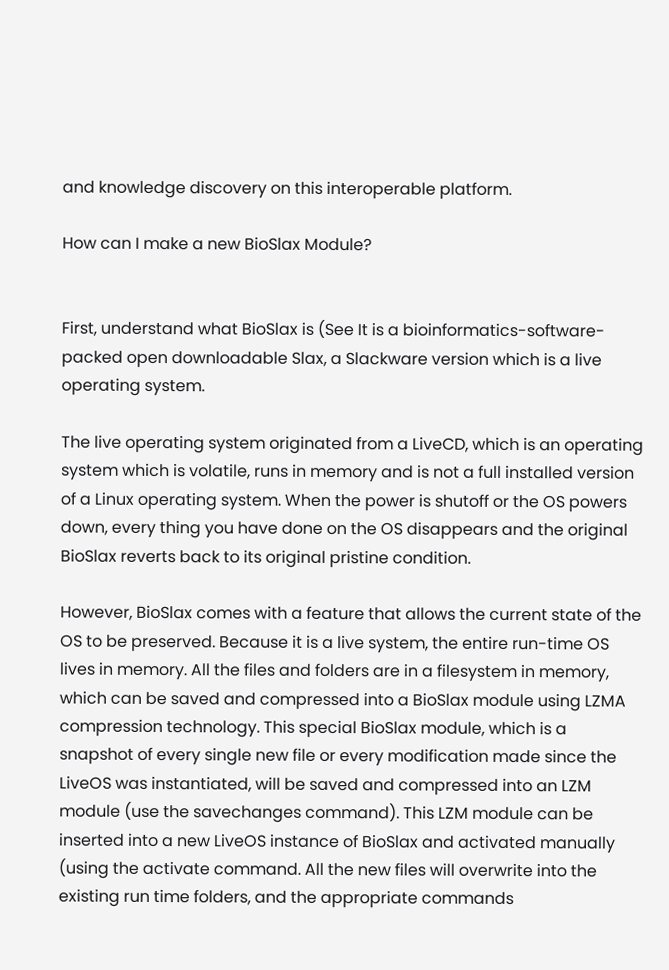and knowledge discovery on this interoperable platform.

How can I make a new BioSlax Module?


First, understand what BioSlax is (See It is a bioinformatics-software-packed open downloadable Slax, a Slackware version which is a live operating system.

The live operating system originated from a LiveCD, which is an operating system which is volatile, runs in memory and is not a full installed version of a Linux operating system. When the power is shutoff or the OS powers down, every thing you have done on the OS disappears and the original BioSlax reverts back to its original pristine condition.

However, BioSlax comes with a feature that allows the current state of the OS to be preserved. Because it is a live system, the entire run-time OS lives in memory. All the files and folders are in a filesystem in memory, which can be saved and compressed into a BioSlax module using LZMA compression technology. This special BioSlax module, which is a snapshot of every single new file or every modification made since the LiveOS was instantiated, will be saved and compressed into an LZM module (use the savechanges command). This LZM module can be inserted into a new LiveOS instance of BioSlax and activated manually (using the activate command. All the new files will overwrite into the existing run time folders, and the appropriate commands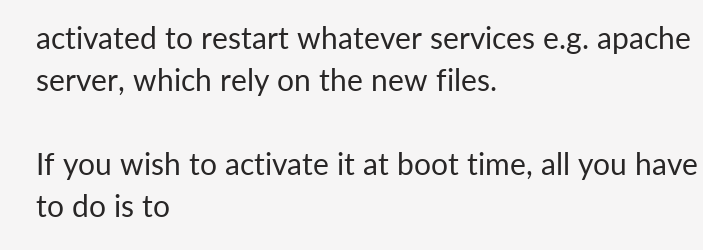activated to restart whatever services e.g. apache server, which rely on the new files.

If you wish to activate it at boot time, all you have to do is to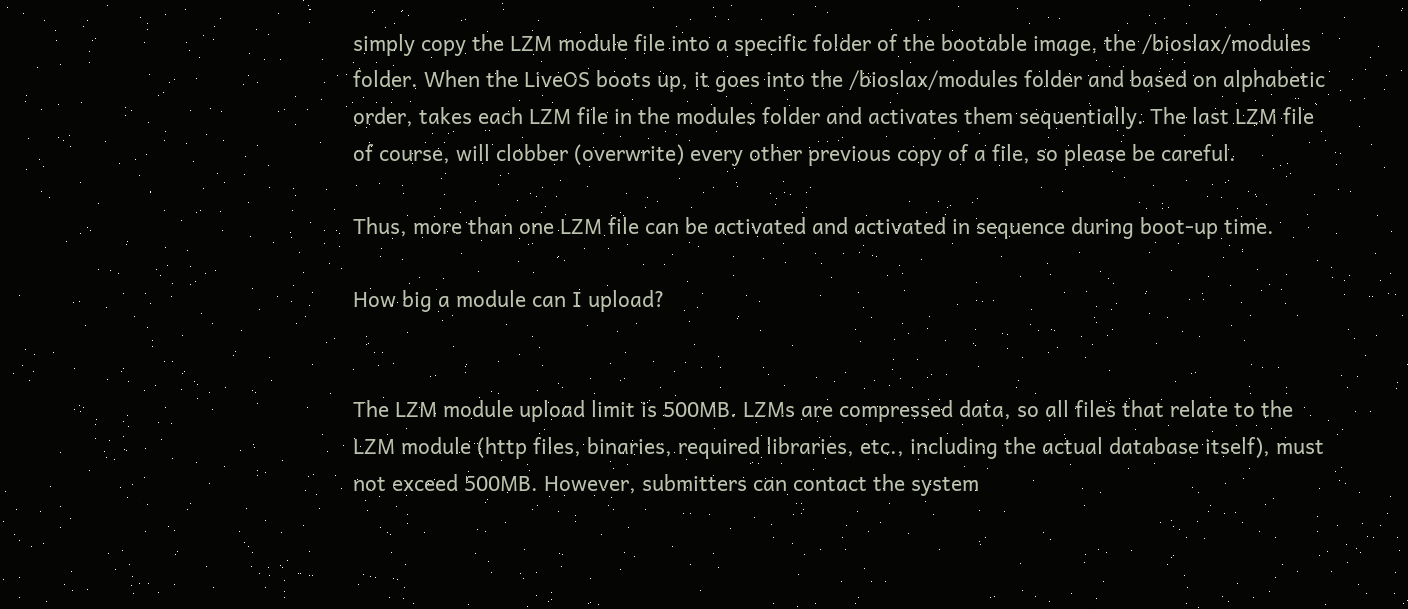simply copy the LZM module file into a specific folder of the bootable image, the /bioslax/modules folder. When the LiveOS boots up, it goes into the /bioslax/modules folder and based on alphabetic order, takes each LZM file in the modules folder and activates them sequentially. The last LZM file of course, will clobber (overwrite) every other previous copy of a file, so please be careful.

Thus, more than one LZM file can be activated and activated in sequence during boot-up time.

How big a module can I upload?


The LZM module upload limit is 500MB. LZMs are compressed data, so all files that relate to the LZM module (http files, binaries, required libraries, etc., including the actual database itself), must not exceed 500MB. However, submitters can contact the system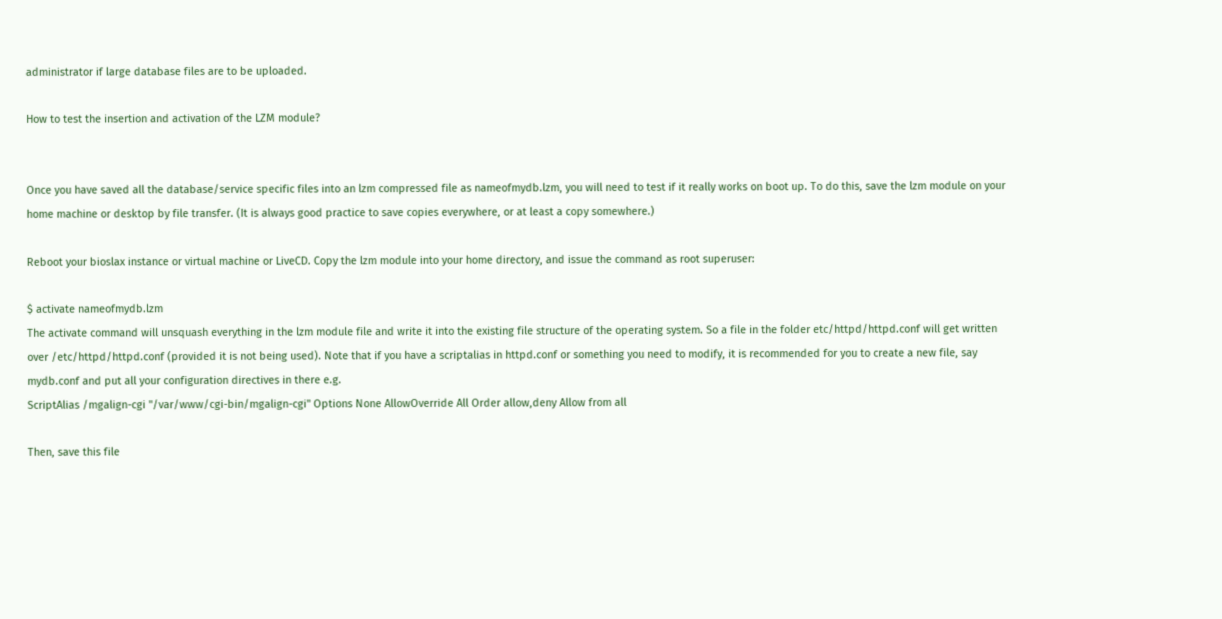administrator if large database files are to be uploaded.

How to test the insertion and activation of the LZM module?


Once you have saved all the database/service specific files into an lzm compressed file as nameofmydb.lzm, you will need to test if it really works on boot up. To do this, save the lzm module on your home machine or desktop by file transfer. (It is always good practice to save copies everywhere, or at least a copy somewhere.)

Reboot your bioslax instance or virtual machine or LiveCD. Copy the lzm module into your home directory, and issue the command as root superuser:

$ activate nameofmydb.lzm
The activate command will unsquash everything in the lzm module file and write it into the existing file structure of the operating system. So a file in the folder etc/httpd/httpd.conf will get written over /etc/httpd/httpd.conf (provided it is not being used). Note that if you have a scriptalias in httpd.conf or something you need to modify, it is recommended for you to create a new file, say mydb.conf and put all your configuration directives in there e.g.
ScriptAlias /mgalign-cgi "/var/www/cgi-bin/mgalign-cgi" Options None AllowOverride All Order allow,deny Allow from all

Then, save this file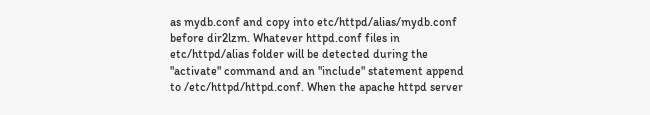as mydb.conf and copy into etc/httpd/alias/mydb.conf before dir2lzm. Whatever httpd.conf files in etc/httpd/alias folder will be detected during the "activate" command and an "include" statement append to /etc/httpd/httpd.conf. When the apache httpd server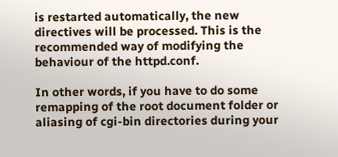is restarted automatically, the new directives will be processed. This is the recommended way of modifying the behaviour of the httpd.conf.

In other words, if you have to do some remapping of the root document folder or aliasing of cgi-bin directories during your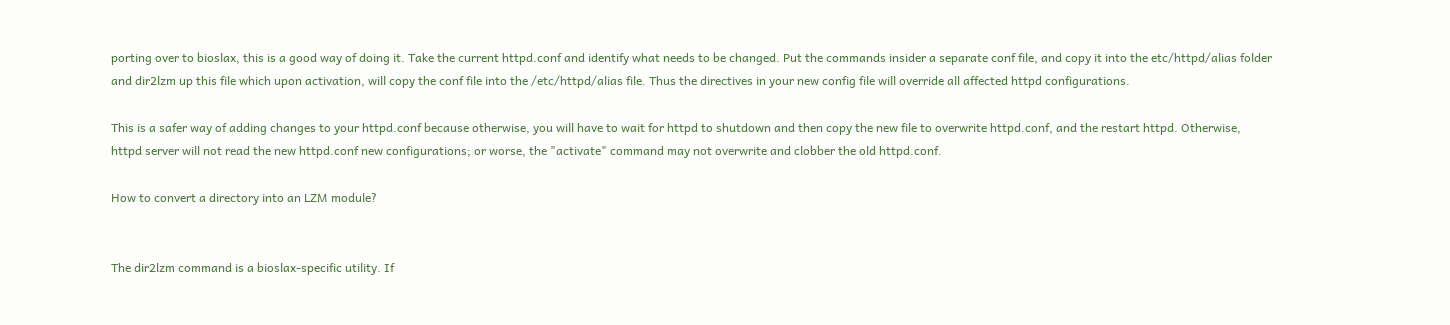porting over to bioslax, this is a good way of doing it. Take the current httpd.conf and identify what needs to be changed. Put the commands insider a separate conf file, and copy it into the etc/httpd/alias folder and dir2lzm up this file which upon activation, will copy the conf file into the /etc/httpd/alias file. Thus the directives in your new config file will override all affected httpd configurations.

This is a safer way of adding changes to your httpd.conf because otherwise, you will have to wait for httpd to shutdown and then copy the new file to overwrite httpd.conf, and the restart httpd. Otherwise, httpd server will not read the new httpd.conf new configurations; or worse, the "activate" command may not overwrite and clobber the old httpd.conf.

How to convert a directory into an LZM module?


The dir2lzm command is a bioslax-specific utility. If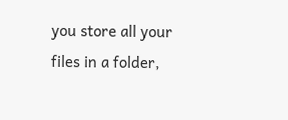you store all your files in a folder,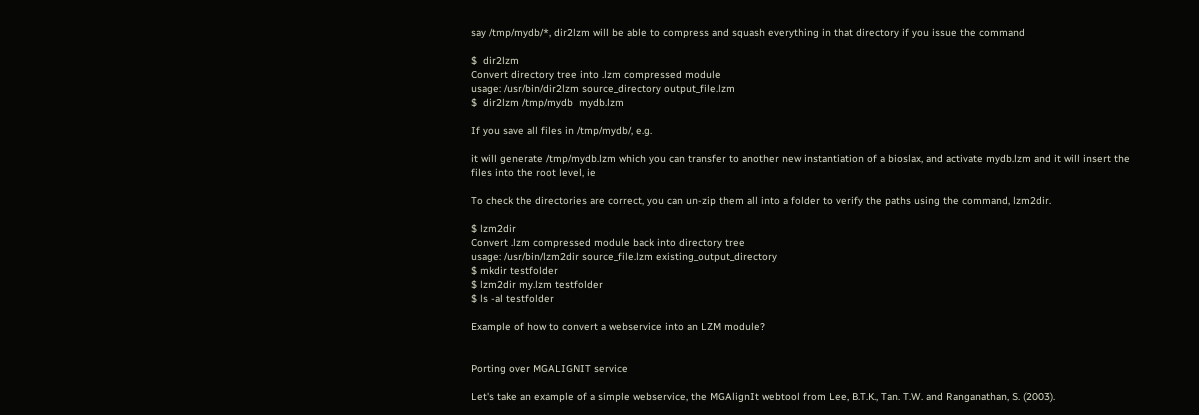say /tmp/mydb/*, dir2lzm will be able to compress and squash everything in that directory if you issue the command

$  dir2lzm
Convert directory tree into .lzm compressed module
usage: /usr/bin/dir2lzm source_directory output_file.lzm
$  dir2lzm /tmp/mydb  mydb.lzm

If you save all files in /tmp/mydb/, e.g.

it will generate /tmp/mydb.lzm which you can transfer to another new instantiation of a bioslax, and activate mydb.lzm and it will insert the files into the root level, ie

To check the directories are correct, you can un-zip them all into a folder to verify the paths using the command, lzm2dir.

$ lzm2dir
Convert .lzm compressed module back into directory tree
usage: /usr/bin/lzm2dir source_file.lzm existing_output_directory
$ mkdir testfolder
$ lzm2dir my.lzm testfolder
$ ls -al testfolder

Example of how to convert a webservice into an LZM module?


Porting over MGALIGNIT service

Let's take an example of a simple webservice, the MGAlignIt webtool from Lee, B.T.K., Tan. T.W. and Ranganathan, S. (2003).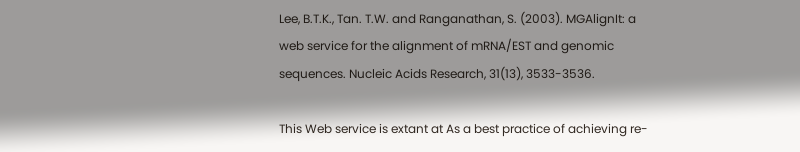Lee, B.T.K., Tan. T.W. and Ranganathan, S. (2003). MGAlignIt: a web service for the alignment of mRNA/EST and genomic sequences. Nucleic Acids Research, 31(13), 3533-3536.

This Web service is extant at As a best practice of achieving re-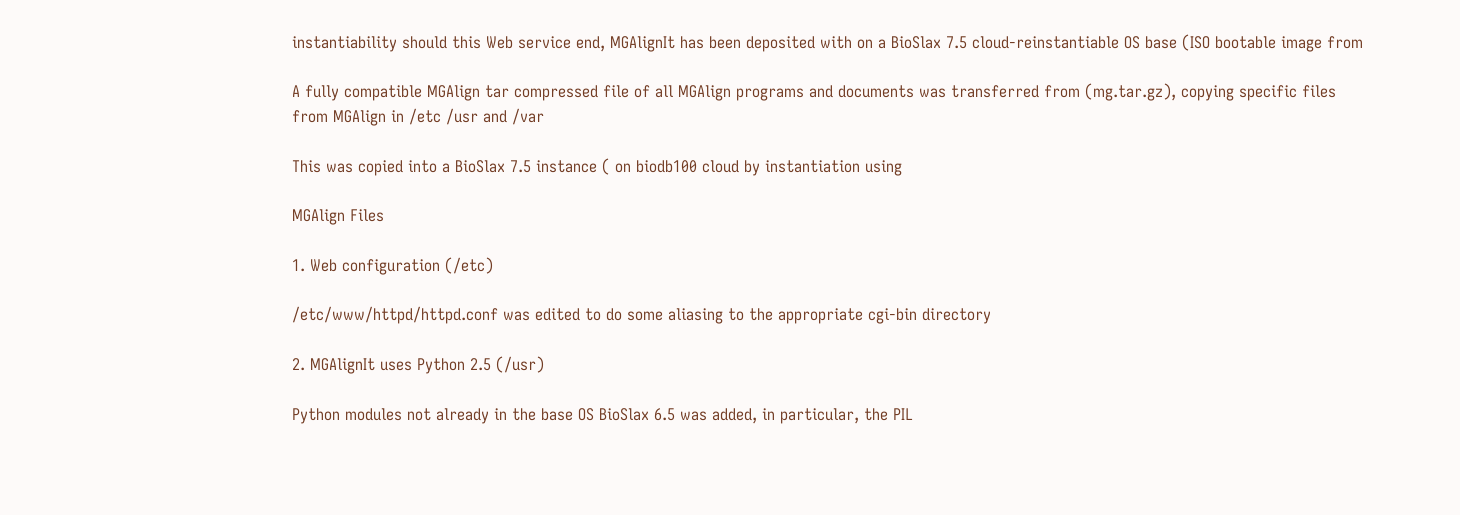instantiability should this Web service end, MGAlignIt has been deposited with on a BioSlax 7.5 cloud-reinstantiable OS base (ISO bootable image from

A fully compatible MGAlign tar compressed file of all MGAlign programs and documents was transferred from (mg.tar.gz), copying specific files from MGAlign in /etc /usr and /var

This was copied into a BioSlax 7.5 instance ( on biodb100 cloud by instantiation using

MGAlign Files

1. Web configuration (/etc)

/etc/www/httpd/httpd.conf was edited to do some aliasing to the appropriate cgi-bin directory

2. MGAlignIt uses Python 2.5 (/usr)

Python modules not already in the base OS BioSlax 6.5 was added, in particular, the PIL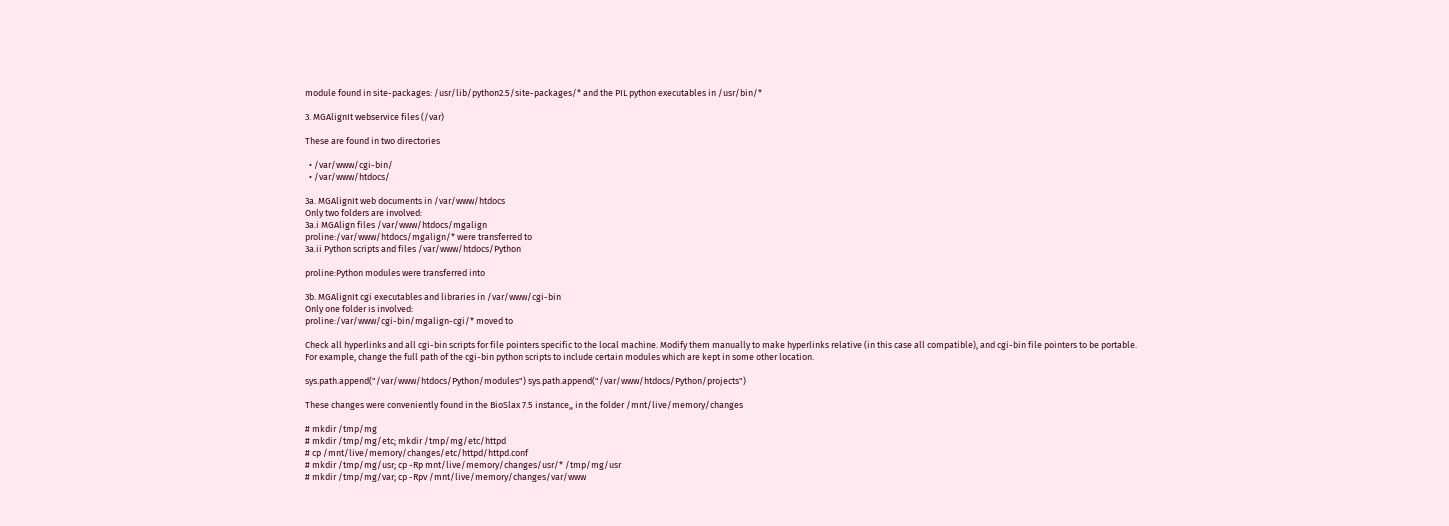module found in site-packages: /usr/lib/python2.5/site-packages/* and the PIL python executables in /usr/bin/*

3. MGAlignIt webservice files (/var)

These are found in two directories

  • /var/www/cgi-bin/
  • /var/www/htdocs/

3a. MGAlignIt web documents in /var/www/htdocs
Only two folders are involved:
3a.i MGAlign files /var/www/htdocs/mgalign
proline:/var/www/htdocs/mgalign/* were transferred to
3a.ii Python scripts and files /var/www/htdocs/Python

proline:Python modules were transferred into

3b. MGAlignIt cgi executables and libraries in /var/www/cgi-bin
Only one folder is involved:
proline:/var/www/cgi-bin/mgalign-cgi/* moved to

Check all hyperlinks and all cgi-bin scripts for file pointers specific to the local machine. Modify them manually to make hyperlinks relative (in this case all compatible), and cgi-bin file pointers to be portable.
For example, change the full path of the cgi-bin python scripts to include certain modules which are kept in some other location.

sys.path.append("/var/www/htdocs/Python/modules") sys.path.append("/var/www/htdocs/Python/projects")

These changes were conveniently found in the BioSlax 7.5 instance,, in the folder /mnt/live/memory/changes

# mkdir /tmp/mg
# mkdir /tmp/mg/etc; mkdir /tmp/mg/etc/httpd
# cp /mnt/live/memory/changes/etc/httpd/httpd.conf
# mkdir /tmp/mg/usr; cp -Rp mnt/live/memory/changes/usr/* /tmp/mg/usr
# mkdir /tmp/mg/var; cp -Rpv /mnt/live/memory/changes/var/www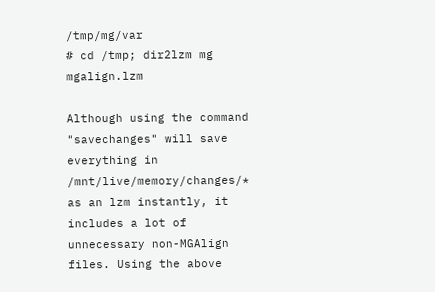/tmp/mg/var
# cd /tmp; dir2lzm mg mgalign.lzm

Although using the command "savechanges" will save everything in /mnt/live/memory/changes/* as an lzm instantly, it includes a lot of unnecessary non-MGAlign files. Using the above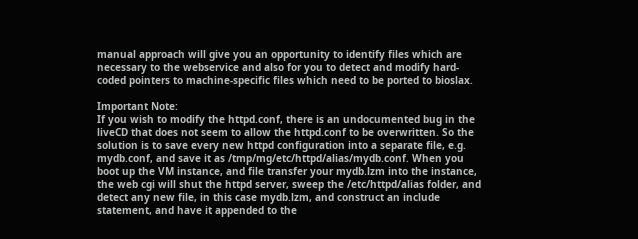manual approach will give you an opportunity to identify files which are necessary to the webservice and also for you to detect and modify hard-coded pointers to machine-specific files which need to be ported to bioslax.

Important Note:
If you wish to modify the httpd.conf, there is an undocumented bug in the liveCD that does not seem to allow the httpd.conf to be overwritten. So the solution is to save every new httpd configuration into a separate file, e.g. mydb.conf, and save it as /tmp/mg/etc/httpd/alias/mydb.conf. When you boot up the VM instance, and file transfer your mydb.lzm into the instance, the web cgi will shut the httpd server, sweep the /etc/httpd/alias folder, and detect any new file, in this case mydb.lzm, and construct an include statement, and have it appended to the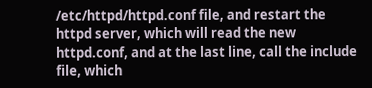/etc/httpd/httpd.conf file, and restart the httpd server, which will read the new httpd.conf, and at the last line, call the include file, which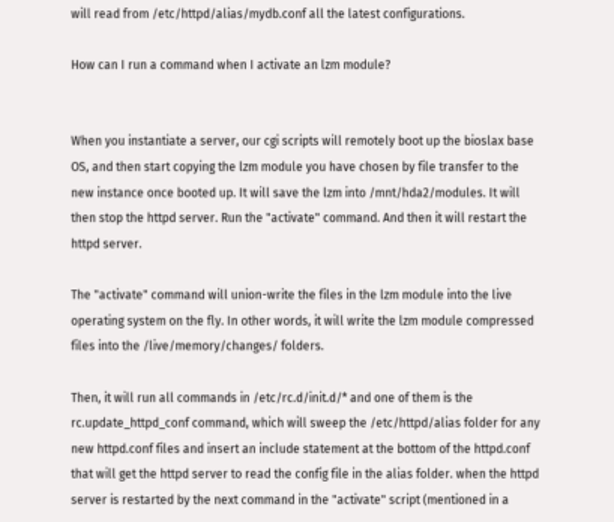will read from /etc/httpd/alias/mydb.conf all the latest configurations.

How can I run a command when I activate an lzm module?


When you instantiate a server, our cgi scripts will remotely boot up the bioslax base OS, and then start copying the lzm module you have chosen by file transfer to the new instance once booted up. It will save the lzm into /mnt/hda2/modules. It will then stop the httpd server. Run the "activate" command. And then it will restart the httpd server.

The "activate" command will union-write the files in the lzm module into the live operating system on the fly. In other words, it will write the lzm module compressed files into the /live/memory/changes/ folders.

Then, it will run all commands in /etc/rc.d/init.d/* and one of them is the rc.update_httpd_conf command, which will sweep the /etc/httpd/alias folder for any new httpd.conf files and insert an include statement at the bottom of the httpd.conf that will get the httpd server to read the config file in the alias folder. when the httpd server is restarted by the next command in the "activate" script (mentioned in a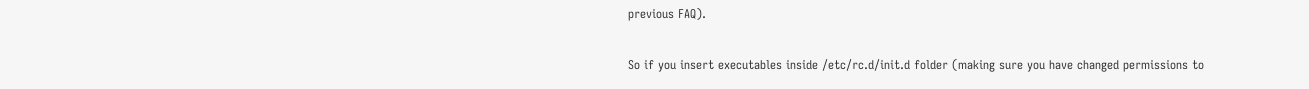previous FAQ).

So if you insert executables inside /etc/rc.d/init.d folder (making sure you have changed permissions to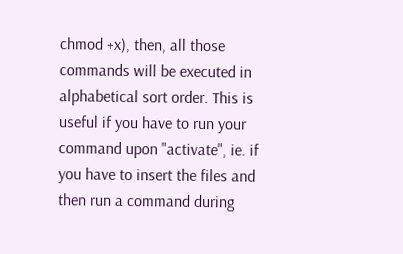chmod +x), then, all those commands will be executed in alphabetical sort order. This is useful if you have to run your command upon "activate", ie. if you have to insert the files and then run a command during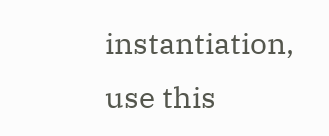instantiation, use this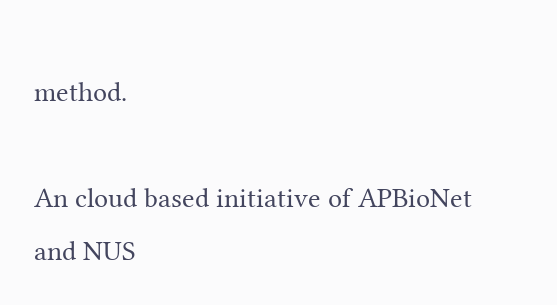method.

An cloud based initiative of APBioNet and NUS